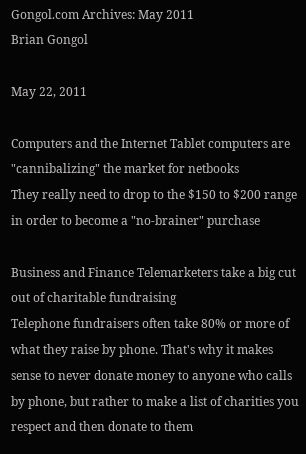Gongol.com Archives: May 2011
Brian Gongol

May 22, 2011

Computers and the Internet Tablet computers are "cannibalizing" the market for netbooks
They really need to drop to the $150 to $200 range in order to become a "no-brainer" purchase

Business and Finance Telemarketers take a big cut out of charitable fundraising
Telephone fundraisers often take 80% or more of what they raise by phone. That's why it makes sense to never donate money to anyone who calls by phone, but rather to make a list of charities you respect and then donate to them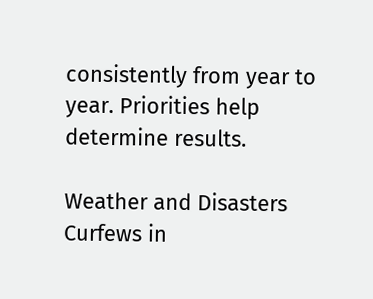consistently from year to year. Priorities help determine results.

Weather and Disasters Curfews in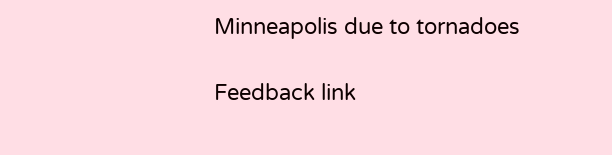Minneapolis due to tornadoes

Feedback link